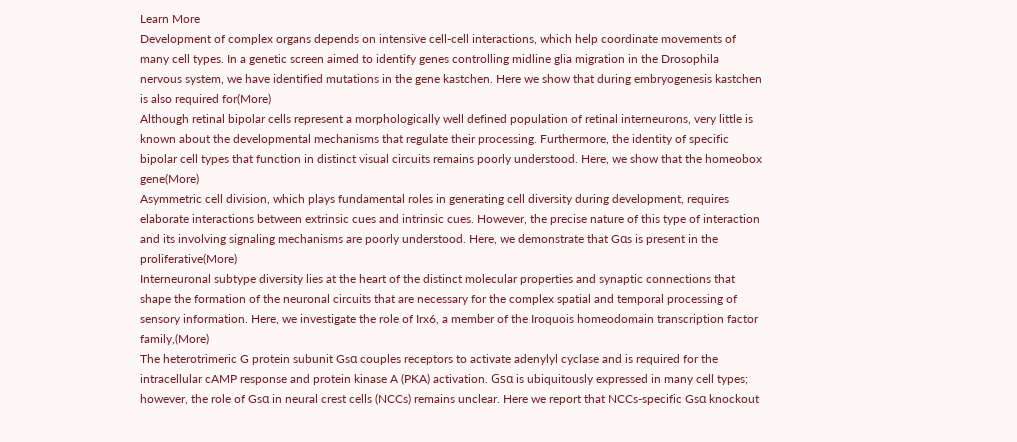Learn More
Development of complex organs depends on intensive cell-cell interactions, which help coordinate movements of many cell types. In a genetic screen aimed to identify genes controlling midline glia migration in the Drosophila nervous system, we have identified mutations in the gene kastchen. Here we show that during embryogenesis kastchen is also required for(More)
Although retinal bipolar cells represent a morphologically well defined population of retinal interneurons, very little is known about the developmental mechanisms that regulate their processing. Furthermore, the identity of specific bipolar cell types that function in distinct visual circuits remains poorly understood. Here, we show that the homeobox gene(More)
Asymmetric cell division, which plays fundamental roles in generating cell diversity during development, requires elaborate interactions between extrinsic cues and intrinsic cues. However, the precise nature of this type of interaction and its involving signaling mechanisms are poorly understood. Here, we demonstrate that Gαs is present in the proliferative(More)
Interneuronal subtype diversity lies at the heart of the distinct molecular properties and synaptic connections that shape the formation of the neuronal circuits that are necessary for the complex spatial and temporal processing of sensory information. Here, we investigate the role of Irx6, a member of the Iroquois homeodomain transcription factor family,(More)
The heterotrimeric G protein subunit Gsα couples receptors to activate adenylyl cyclase and is required for the intracellular cAMP response and protein kinase A (PKA) activation. Gsα is ubiquitously expressed in many cell types; however, the role of Gsα in neural crest cells (NCCs) remains unclear. Here we report that NCCs-specific Gsα knockout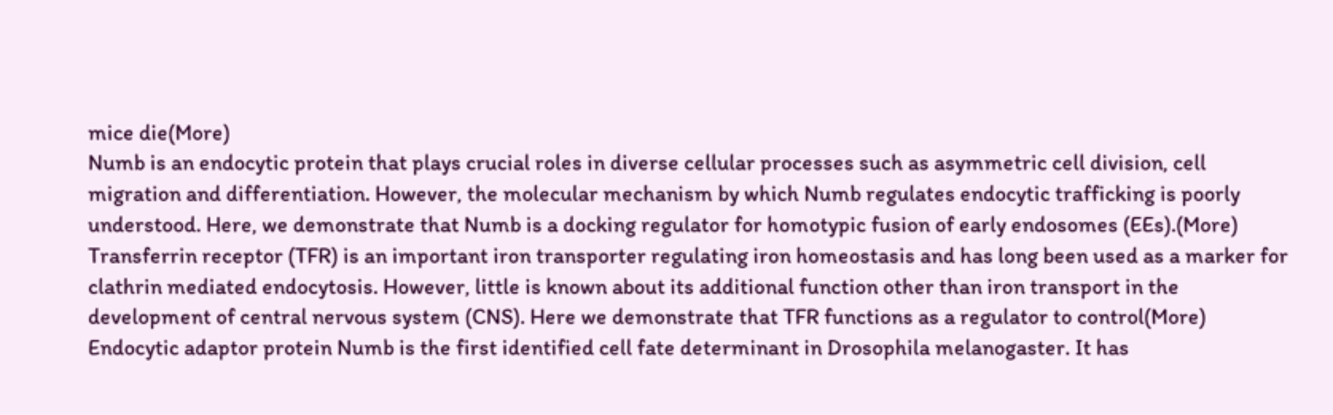mice die(More)
Numb is an endocytic protein that plays crucial roles in diverse cellular processes such as asymmetric cell division, cell migration and differentiation. However, the molecular mechanism by which Numb regulates endocytic trafficking is poorly understood. Here, we demonstrate that Numb is a docking regulator for homotypic fusion of early endosomes (EEs).(More)
Transferrin receptor (TFR) is an important iron transporter regulating iron homeostasis and has long been used as a marker for clathrin mediated endocytosis. However, little is known about its additional function other than iron transport in the development of central nervous system (CNS). Here we demonstrate that TFR functions as a regulator to control(More)
Endocytic adaptor protein Numb is the first identified cell fate determinant in Drosophila melanogaster. It has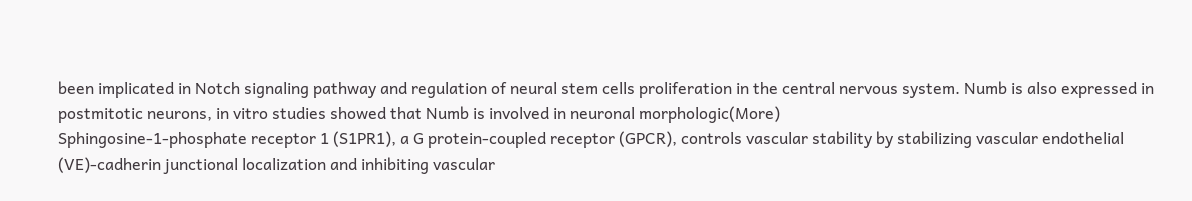been implicated in Notch signaling pathway and regulation of neural stem cells proliferation in the central nervous system. Numb is also expressed in postmitotic neurons, in vitro studies showed that Numb is involved in neuronal morphologic(More)
Sphingosine-1-phosphate receptor 1 (S1PR1), a G protein-coupled receptor (GPCR), controls vascular stability by stabilizing vascular endothelial (VE)-cadherin junctional localization and inhibiting vascular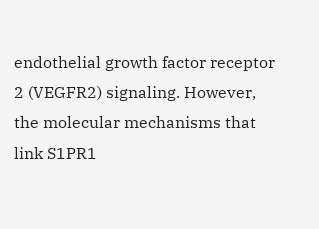endothelial growth factor receptor 2 (VEGFR2) signaling. However, the molecular mechanisms that link S1PR1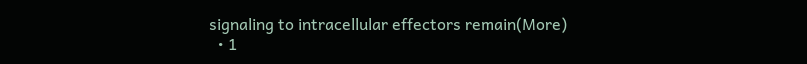signaling to intracellular effectors remain(More)
  • 1